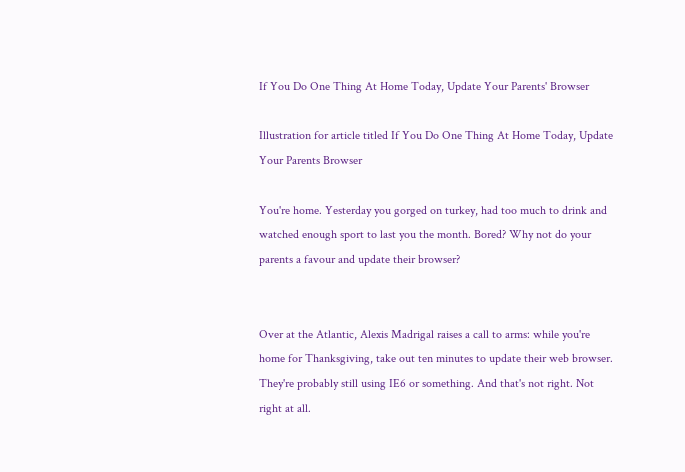If You Do One Thing At Home Today, Update Your Parents' Browser

Illustration for article titled If You Do One Thing At Home Today, Update Your Parents Browser

You're home. Yesterday you gorged on turkey, had too much to drink and watched enough sport to last you the month. Bored? Why not do your parents a favour and update their browser?


Over at the Atlantic, Alexis Madrigal raises a call to arms: while you're home for Thanksgiving, take out ten minutes to update their web browser. They're probably still using IE6 or something. And that's not right. Not right at all.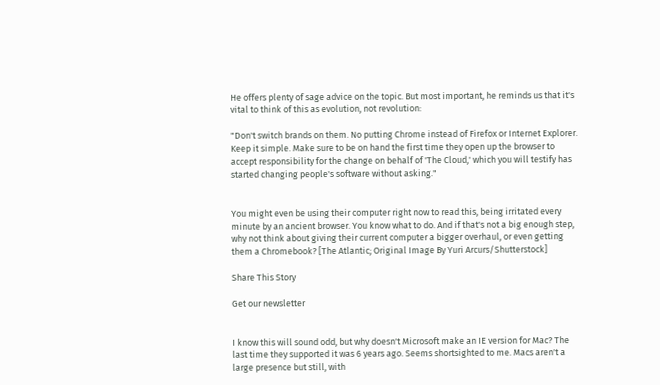He offers plenty of sage advice on the topic. But most important, he reminds us that it's vital to think of this as evolution, not revolution:

"Don't switch brands on them. No putting Chrome instead of Firefox or Internet Explorer. Keep it simple. Make sure to be on hand the first time they open up the browser to accept responsibility for the change on behalf of 'The Cloud,' which you will testify has started changing people's software without asking."


You might even be using their computer right now to read this, being irritated every minute by an ancient browser. You know what to do. And if that's not a big enough step, why not think about giving their current computer a bigger overhaul, or even getting them a Chromebook? [The Atlantic; Original Image By Yuri Arcurs/Shutterstock]

Share This Story

Get our newsletter


I know this will sound odd, but why doesn't Microsoft make an IE version for Mac? The last time they supported it was 6 years ago. Seems shortsighted to me. Macs aren't a large presence but still, with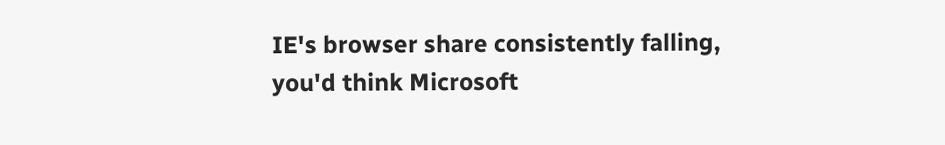IE's browser share consistently falling, you'd think Microsoft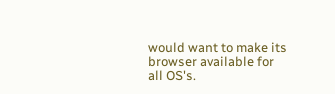would want to make its browser available for all OS's.